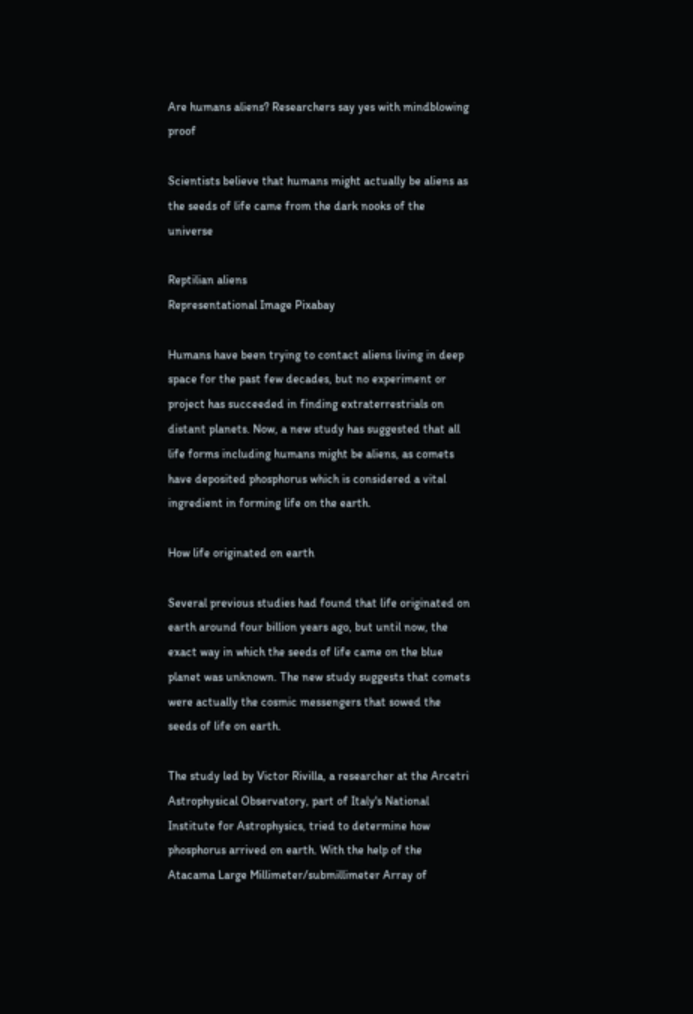Are humans aliens? Researchers say yes with mindblowing proof

Scientists believe that humans might actually be aliens as the seeds of life came from the dark nooks of the universe

Reptilian aliens
Representational Image Pixabay

Humans have been trying to contact aliens living in deep space for the past few decades, but no experiment or project has succeeded in finding extraterrestrials on distant planets. Now, a new study has suggested that all life forms including humans might be aliens, as comets have deposited phosphorus which is considered a vital ingredient in forming life on the earth.

How life originated on earth

Several previous studies had found that life originated on earth around four billion years ago, but until now, the exact way in which the seeds of life came on the blue planet was unknown. The new study suggests that comets were actually the cosmic messengers that sowed the seeds of life on earth.

The study led by Victor Rivilla, a researcher at the Arcetri Astrophysical Observatory, part of Italy's National Institute for Astrophysics, tried to determine how phosphorus arrived on earth. With the help of the Atacama Large Millimeter/submillimeter Array of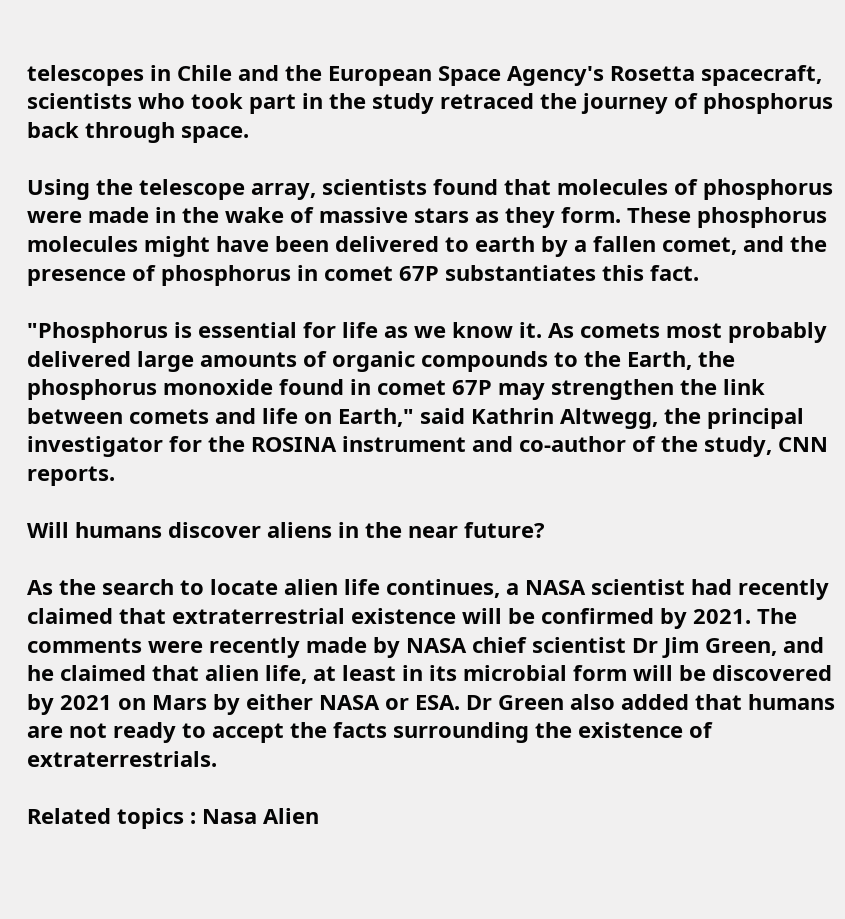telescopes in Chile and the European Space Agency's Rosetta spacecraft, scientists who took part in the study retraced the journey of phosphorus back through space.

Using the telescope array, scientists found that molecules of phosphorus were made in the wake of massive stars as they form. These phosphorus molecules might have been delivered to earth by a fallen comet, and the presence of phosphorus in comet 67P substantiates this fact.

"Phosphorus is essential for life as we know it. As comets most probably delivered large amounts of organic compounds to the Earth, the phosphorus monoxide found in comet 67P may strengthen the link between comets and life on Earth," said Kathrin Altwegg, the principal investigator for the ROSINA instrument and co-author of the study, CNN reports.

Will humans discover aliens in the near future?

As the search to locate alien life continues, a NASA scientist had recently claimed that extraterrestrial existence will be confirmed by 2021. The comments were recently made by NASA chief scientist Dr Jim Green, and he claimed that alien life, at least in its microbial form will be discovered by 2021 on Mars by either NASA or ESA. Dr Green also added that humans are not ready to accept the facts surrounding the existence of extraterrestrials.

Related topics : Nasa Alien